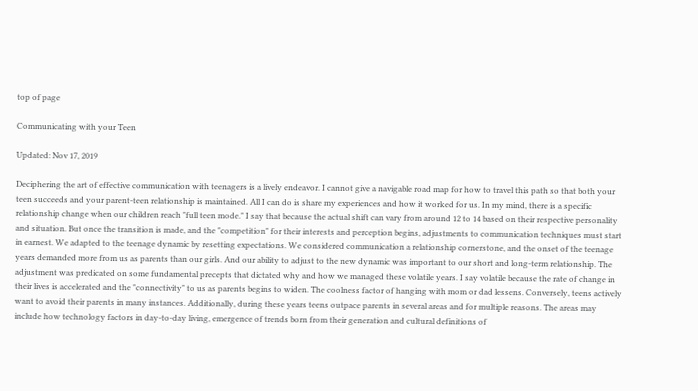top of page

Communicating with your Teen

Updated: Nov 17, 2019

Deciphering the art of effective communication with teenagers is a lively endeavor. I cannot give a navigable road map for how to travel this path so that both your teen succeeds and your parent-teen relationship is maintained. All I can do is share my experiences and how it worked for us. In my mind, there is a specific relationship change when our children reach "full teen mode." I say that because the actual shift can vary from around 12 to 14 based on their respective personality and situation. But once the transition is made, and the "competition" for their interests and perception begins, adjustments to communication techniques must start in earnest. We adapted to the teenage dynamic by resetting expectations. We considered communication a relationship cornerstone, and the onset of the teenage years demanded more from us as parents than our girls. And our ability to adjust to the new dynamic was important to our short and long-term relationship. The adjustment was predicated on some fundamental precepts that dictated why and how we managed these volatile years. I say volatile because the rate of change in their lives is accelerated and the "connectivity" to us as parents begins to widen. The coolness factor of hanging with mom or dad lessens. Conversely, teens actively want to avoid their parents in many instances. Additionally, during these years teens outpace parents in several areas and for multiple reasons. The areas may include how technology factors in day-to-day living, emergence of trends born from their generation and cultural definitions of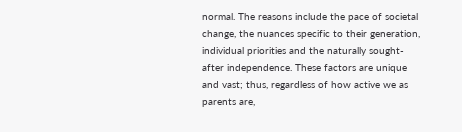normal. The reasons include the pace of societal change, the nuances specific to their generation, individual priorities and the naturally sought-after independence. These factors are unique and vast; thus, regardless of how active we as parents are,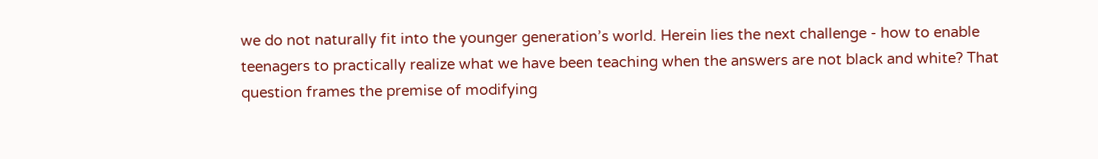we do not naturally fit into the younger generation’s world. Herein lies the next challenge - how to enable teenagers to practically realize what we have been teaching when the answers are not black and white? That question frames the premise of modifying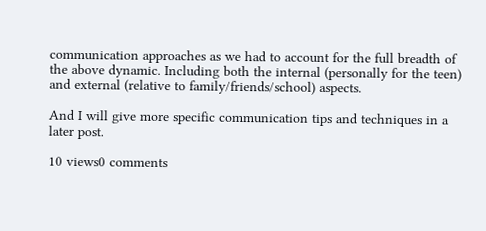communication approaches as we had to account for the full breadth of the above dynamic. Including both the internal (personally for the teen) and external (relative to family/friends/school) aspects.

And I will give more specific communication tips and techniques in a later post.

10 views0 comments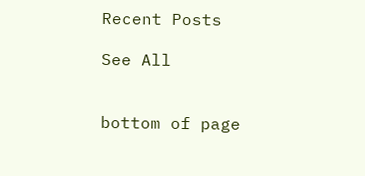Recent Posts

See All


bottom of page